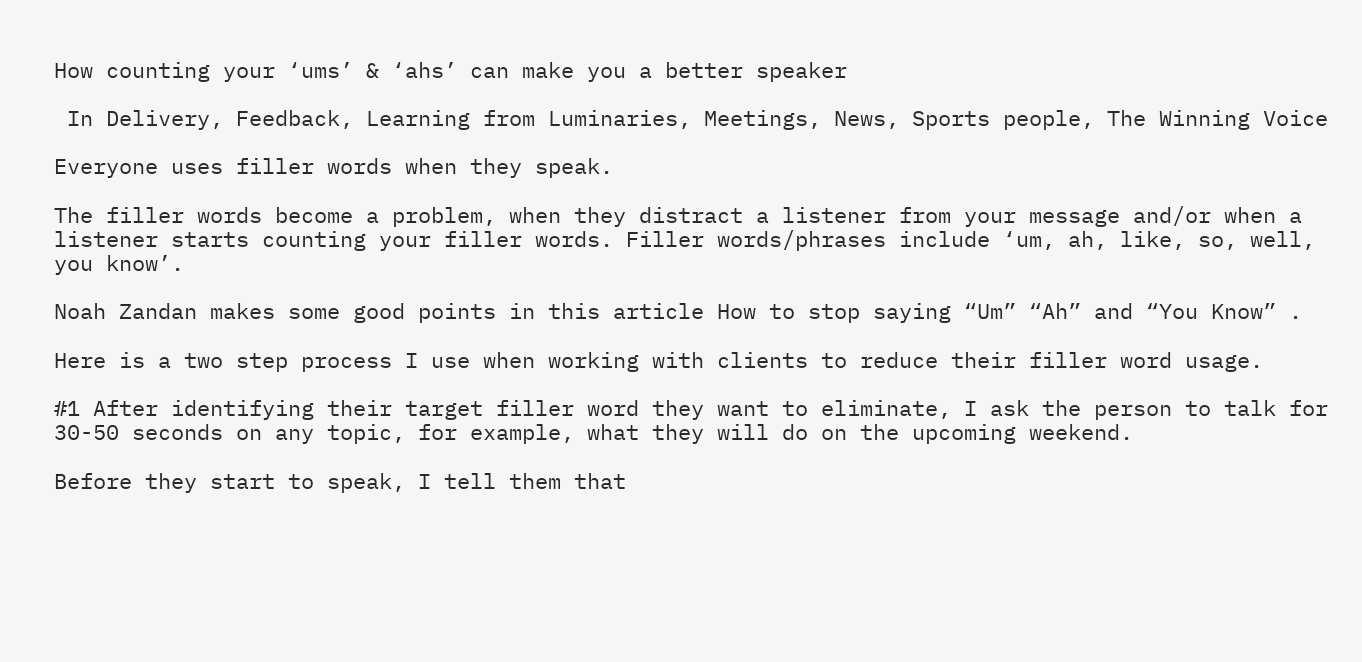How counting your ‘ums’ & ‘ahs’ can make you a better speaker

 In Delivery, Feedback, Learning from Luminaries, Meetings, News, Sports people, The Winning Voice

Everyone uses filler words when they speak.

The filler words become a problem, when they distract a listener from your message and/or when a listener starts counting your filler words. Filler words/phrases include ‘um, ah, like, so, well, you know’.

Noah Zandan makes some good points in this article How to stop saying “Um” “Ah” and “You Know” .

Here is a two step process I use when working with clients to reduce their filler word usage.

#1 After identifying their target filler word they want to eliminate, I ask the person to talk for 30-50 seconds on any topic, for example, what they will do on the upcoming weekend.

Before they start to speak, I tell them that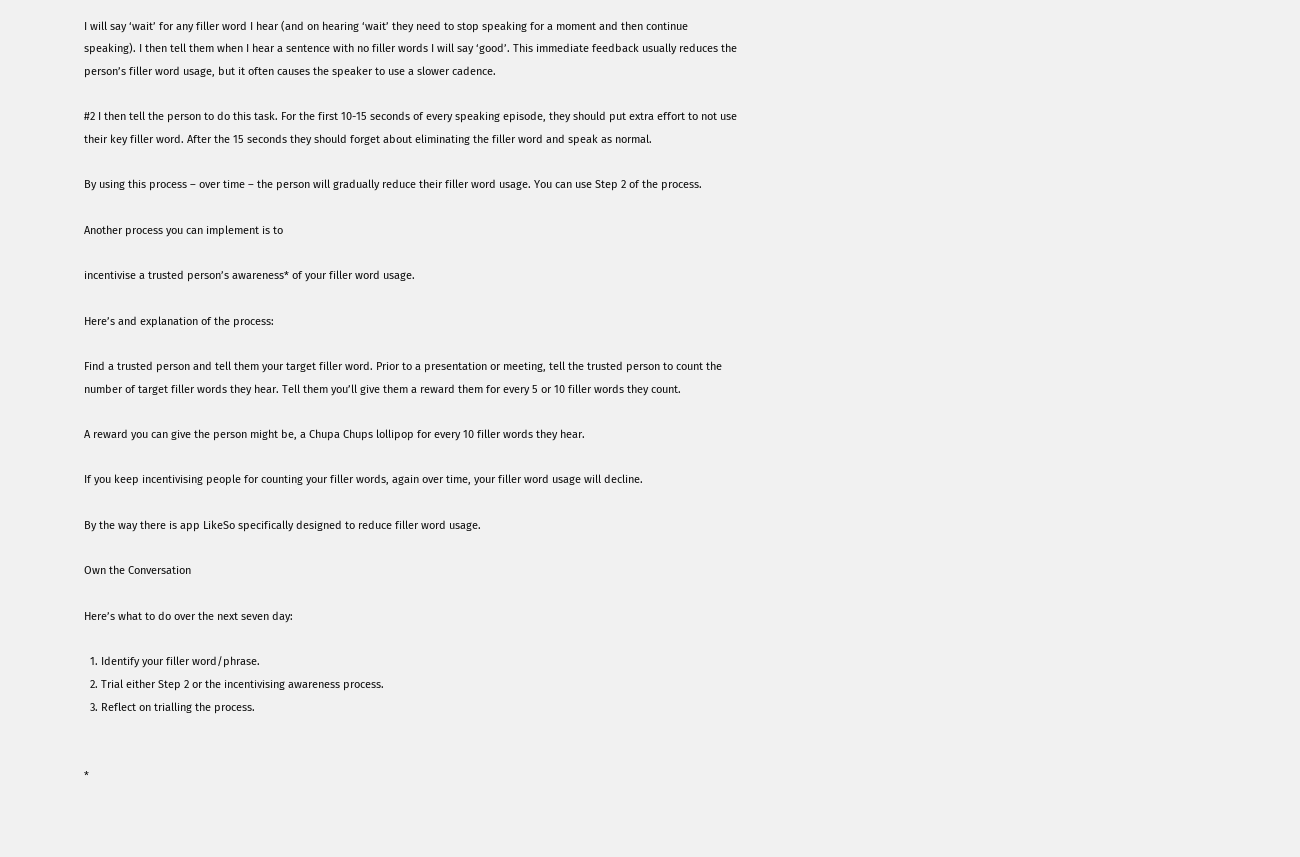I will say ‘wait’ for any filler word I hear (and on hearing ‘wait’ they need to stop speaking for a moment and then continue speaking). I then tell them when I hear a sentence with no filler words I will say ‘good’. This immediate feedback usually reduces the person’s filler word usage, but it often causes the speaker to use a slower cadence.

#2 I then tell the person to do this task. For the first 10-15 seconds of every speaking episode, they should put extra effort to not use their key filler word. After the 15 seconds they should forget about eliminating the filler word and speak as normal.

By using this process – over time – the person will gradually reduce their filler word usage. You can use Step 2 of the process.

Another process you can implement is to

incentivise a trusted person’s awareness* of your filler word usage.

Here’s and explanation of the process:

Find a trusted person and tell them your target filler word. Prior to a presentation or meeting, tell the trusted person to count the number of target filler words they hear. Tell them you’ll give them a reward them for every 5 or 10 filler words they count.

A reward you can give the person might be, a Chupa Chups lollipop for every 10 filler words they hear.

If you keep incentivising people for counting your filler words, again over time, your filler word usage will decline.

By the way there is app LikeSo specifically designed to reduce filler word usage.

Own the Conversation

Here’s what to do over the next seven day:

  1. Identify your filler word/phrase.
  2. Trial either Step 2 or the incentivising awareness process.
  3. Reflect on trialling the process.


*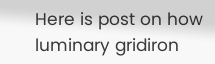Here is post on how luminary gridiron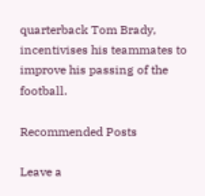quarterback Tom Brady, incentivises his teammates to improve his passing of the football.

Recommended Posts

Leave a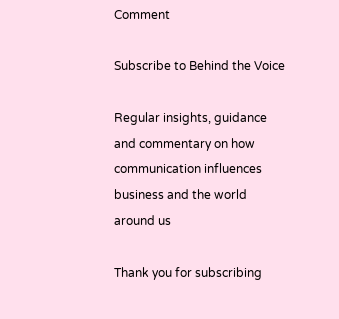Comment

Subscribe to Behind the Voice

Regular insights, guidance and commentary on how communication influences business and the world around us

Thank you for subscribing